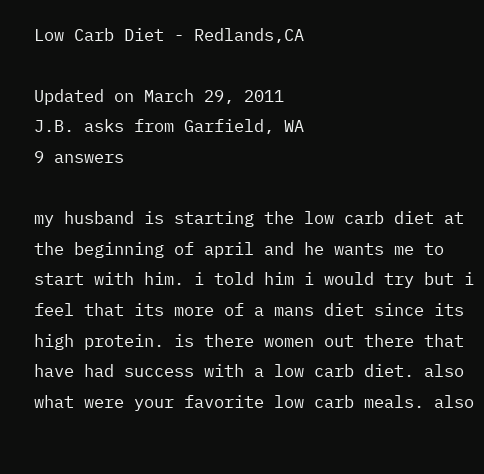Low Carb Diet - Redlands,CA

Updated on March 29, 2011
J.B. asks from Garfield, WA
9 answers

my husband is starting the low carb diet at the beginning of april and he wants me to start with him. i told him i would try but i feel that its more of a mans diet since its high protein. is there women out there that have had success with a low carb diet. also what were your favorite low carb meals. also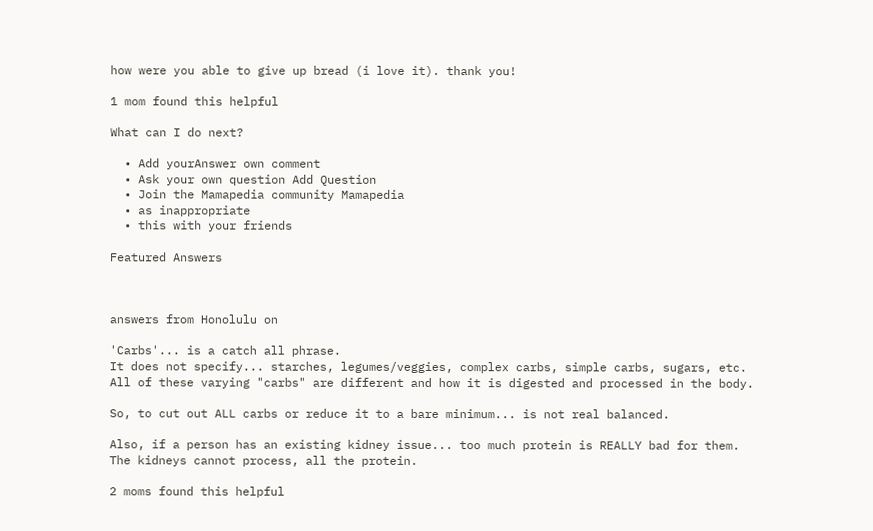how were you able to give up bread (i love it). thank you!

1 mom found this helpful

What can I do next?

  • Add yourAnswer own comment
  • Ask your own question Add Question
  • Join the Mamapedia community Mamapedia
  • as inappropriate
  • this with your friends

Featured Answers



answers from Honolulu on

'Carbs'... is a catch all phrase.
It does not specify... starches, legumes/veggies, complex carbs, simple carbs, sugars, etc.
All of these varying "carbs" are different and how it is digested and processed in the body.

So, to cut out ALL carbs or reduce it to a bare minimum... is not real balanced.

Also, if a person has an existing kidney issue... too much protein is REALLY bad for them. The kidneys cannot process, all the protein.

2 moms found this helpful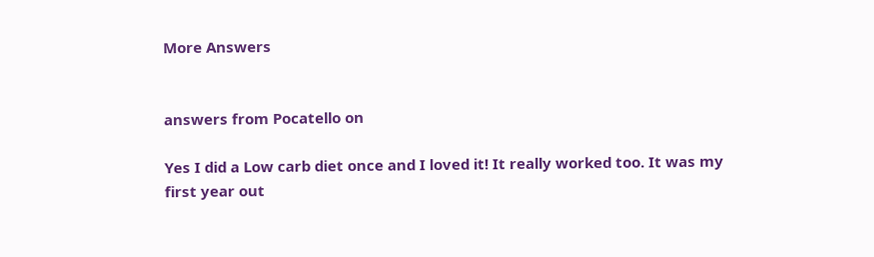More Answers


answers from Pocatello on

Yes I did a Low carb diet once and I loved it! It really worked too. It was my first year out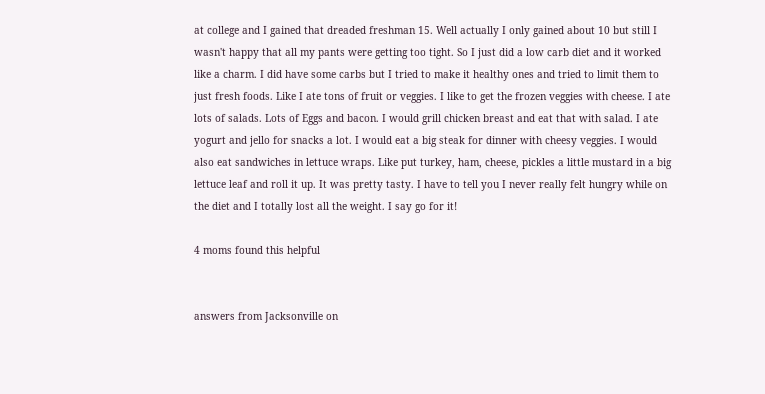at college and I gained that dreaded freshman 15. Well actually I only gained about 10 but still I wasn't happy that all my pants were getting too tight. So I just did a low carb diet and it worked like a charm. I did have some carbs but I tried to make it healthy ones and tried to limit them to just fresh foods. Like I ate tons of fruit or veggies. I like to get the frozen veggies with cheese. I ate lots of salads. Lots of Eggs and bacon. I would grill chicken breast and eat that with salad. I ate yogurt and jello for snacks a lot. I would eat a big steak for dinner with cheesy veggies. I would also eat sandwiches in lettuce wraps. Like put turkey, ham, cheese, pickles a little mustard in a big lettuce leaf and roll it up. It was pretty tasty. I have to tell you I never really felt hungry while on the diet and I totally lost all the weight. I say go for it!

4 moms found this helpful


answers from Jacksonville on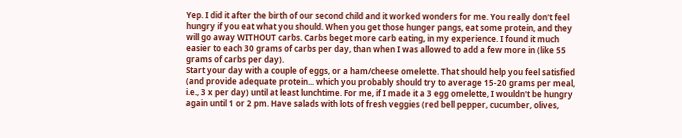Yep. I did it after the birth of our second child and it worked wonders for me. You really don't feel hungry if you eat what you should. When you get those hunger pangs, eat some protein, and they will go away WITHOUT carbs. Carbs beget more carb eating, in my experience. I found it much easier to each 30 grams of carbs per day, than when I was allowed to add a few more in (like 55 grams of carbs per day).
Start your day with a couple of eggs, or a ham/cheese omelette. That should help you feel satisfied (and provide adequate protein... which you probably should try to average 15-20 grams per meal, i.e., 3 x per day) until at least lunchtime. For me, if I made it a 3 egg omelette, I wouldn't be hungry again until 1 or 2 pm. Have salads with lots of fresh veggies (red bell pepper, cucumber, olives,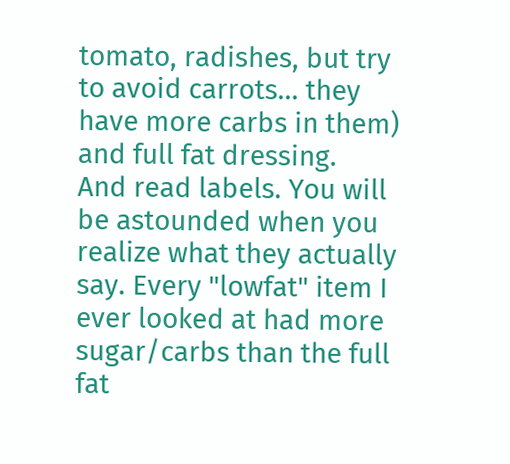tomato, radishes, but try to avoid carrots... they have more carbs in them) and full fat dressing.
And read labels. You will be astounded when you realize what they actually say. Every "lowfat" item I ever looked at had more sugar/carbs than the full fat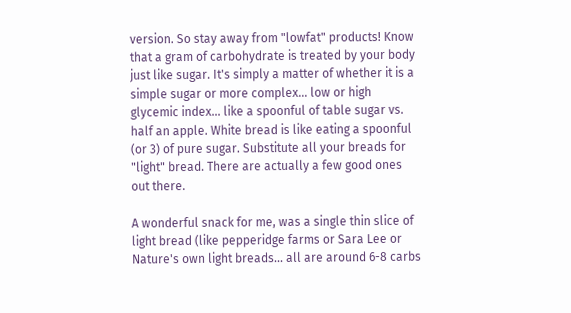version. So stay away from "lowfat" products! Know that a gram of carbohydrate is treated by your body just like sugar. It's simply a matter of whether it is a simple sugar or more complex... low or high glycemic index... like a spoonful of table sugar vs. half an apple. White bread is like eating a spoonful (or 3) of pure sugar. Substitute all your breads for "light" bread. There are actually a few good ones out there.

A wonderful snack for me, was a single thin slice of light bread (like pepperidge farms or Sara Lee or Nature's own light breads... all are around 6-8 carbs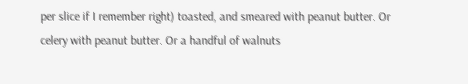per slice if I remember right) toasted, and smeared with peanut butter. Or celery with peanut butter. Or a handful of walnuts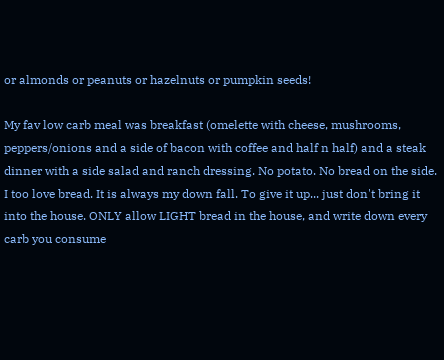or almonds or peanuts or hazelnuts or pumpkin seeds!

My fav low carb meal was breakfast (omelette with cheese, mushrooms, peppers/onions and a side of bacon with coffee and half n half) and a steak dinner with a side salad and ranch dressing. No potato. No bread on the side.
I too love bread. It is always my down fall. To give it up... just don't bring it into the house. ONLY allow LIGHT bread in the house, and write down every carb you consume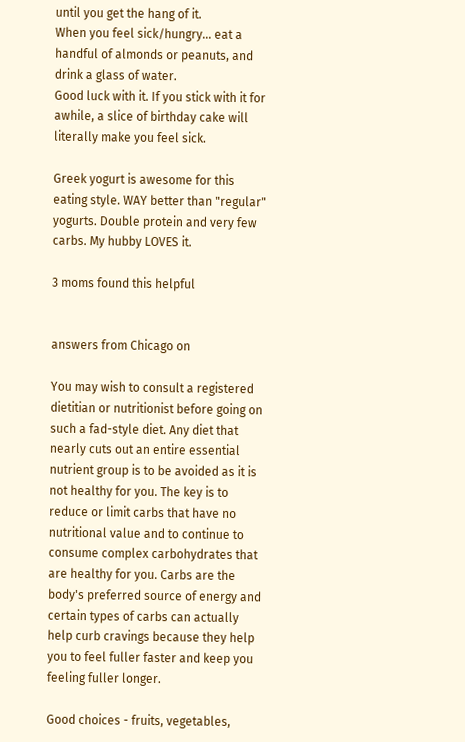until you get the hang of it.
When you feel sick/hungry... eat a handful of almonds or peanuts, and drink a glass of water.
Good luck with it. If you stick with it for awhile, a slice of birthday cake will literally make you feel sick.

Greek yogurt is awesome for this eating style. WAY better than "regular" yogurts. Double protein and very few carbs. My hubby LOVES it.

3 moms found this helpful


answers from Chicago on

You may wish to consult a registered dietitian or nutritionist before going on such a fad-style diet. Any diet that nearly cuts out an entire essential nutrient group is to be avoided as it is not healthy for you. The key is to reduce or limit carbs that have no nutritional value and to continue to consume complex carbohydrates that are healthy for you. Carbs are the body's preferred source of energy and certain types of carbs can actually help curb cravings because they help you to feel fuller faster and keep you feeling fuller longer.

Good choices - fruits, vegetables,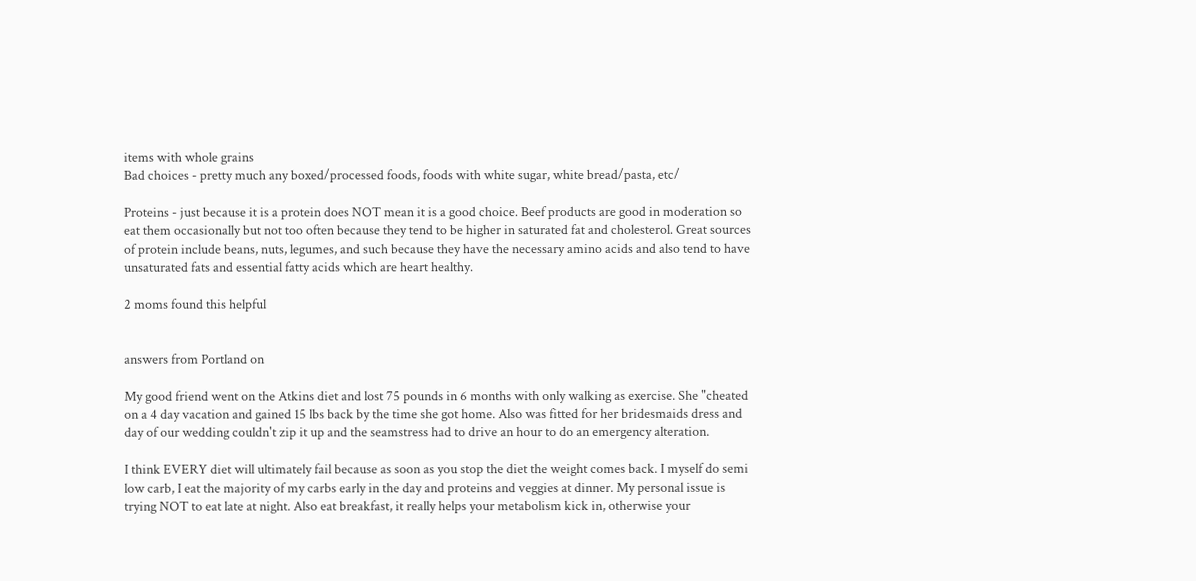items with whole grains
Bad choices - pretty much any boxed/processed foods, foods with white sugar, white bread/pasta, etc/

Proteins - just because it is a protein does NOT mean it is a good choice. Beef products are good in moderation so eat them occasionally but not too often because they tend to be higher in saturated fat and cholesterol. Great sources of protein include beans, nuts, legumes, and such because they have the necessary amino acids and also tend to have unsaturated fats and essential fatty acids which are heart healthy.

2 moms found this helpful


answers from Portland on

My good friend went on the Atkins diet and lost 75 pounds in 6 months with only walking as exercise. She "cheated on a 4 day vacation and gained 15 lbs back by the time she got home. Also was fitted for her bridesmaids dress and day of our wedding couldn't zip it up and the seamstress had to drive an hour to do an emergency alteration.

I think EVERY diet will ultimately fail because as soon as you stop the diet the weight comes back. I myself do semi low carb, I eat the majority of my carbs early in the day and proteins and veggies at dinner. My personal issue is trying NOT to eat late at night. Also eat breakfast, it really helps your metabolism kick in, otherwise your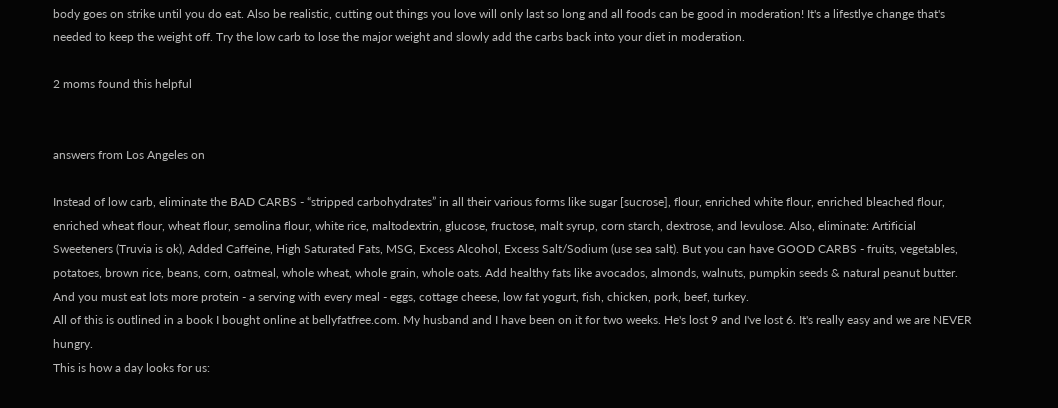body goes on strike until you do eat. Also be realistic, cutting out things you love will only last so long and all foods can be good in moderation! It's a lifestlye change that's needed to keep the weight off. Try the low carb to lose the major weight and slowly add the carbs back into your diet in moderation.

2 moms found this helpful


answers from Los Angeles on

Instead of low carb, eliminate the BAD CARBS - “stripped carbohydrates” in all their various forms like sugar [sucrose], flour, enriched white flour, enriched bleached flour, enriched wheat flour, wheat flour, semolina flour, white rice, maltodextrin, glucose, fructose, malt syrup, corn starch, dextrose, and levulose. Also, eliminate: Artificial Sweeteners (Truvia is ok), Added Caffeine, High Saturated Fats, MSG, Excess Alcohol, Excess Salt/Sodium (use sea salt). But you can have GOOD CARBS - fruits, vegetables, potatoes, brown rice, beans, corn, oatmeal, whole wheat, whole grain, whole oats. Add healthy fats like avocados, almonds, walnuts, pumpkin seeds & natural peanut butter.
And you must eat lots more protein - a serving with every meal - eggs, cottage cheese, low fat yogurt, fish, chicken, pork, beef, turkey.
All of this is outlined in a book I bought online at bellyfatfree.com. My husband and I have been on it for two weeks. He's lost 9 and I've lost 6. It's really easy and we are NEVER hungry.
This is how a day looks for us: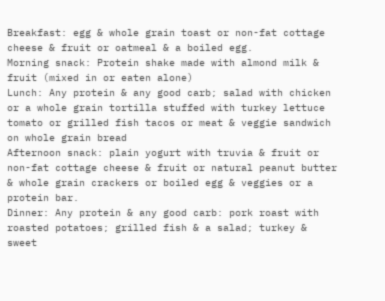Breakfast: egg & whole grain toast or non-fat cottage cheese & fruit or oatmeal & a boiled egg.
Morning snack: Protein shake made with almond milk & fruit (mixed in or eaten alone)
Lunch: Any protein & any good carb; salad with chicken or a whole grain tortilla stuffed with turkey lettuce tomato or grilled fish tacos or meat & veggie sandwich on whole grain bread
Afternoon snack: plain yogurt with truvia & fruit or non-fat cottage cheese & fruit or natural peanut butter & whole grain crackers or boiled egg & veggies or a protein bar.
Dinner: Any protein & any good carb: pork roast with roasted potatoes; grilled fish & a salad; turkey & sweet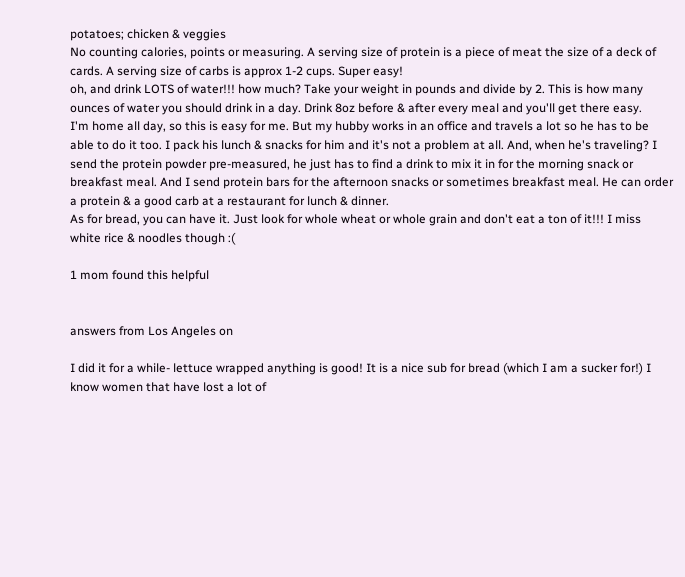potatoes; chicken & veggies
No counting calories, points or measuring. A serving size of protein is a piece of meat the size of a deck of cards. A serving size of carbs is approx 1-2 cups. Super easy!
oh, and drink LOTS of water!!! how much? Take your weight in pounds and divide by 2. This is how many ounces of water you should drink in a day. Drink 8oz before & after every meal and you'll get there easy.
I'm home all day, so this is easy for me. But my hubby works in an office and travels a lot so he has to be able to do it too. I pack his lunch & snacks for him and it's not a problem at all. And, when he's traveling? I send the protein powder pre-measured, he just has to find a drink to mix it in for the morning snack or breakfast meal. And I send protein bars for the afternoon snacks or sometimes breakfast meal. He can order a protein & a good carb at a restaurant for lunch & dinner.
As for bread, you can have it. Just look for whole wheat or whole grain and don't eat a ton of it!!! I miss white rice & noodles though :(

1 mom found this helpful


answers from Los Angeles on

I did it for a while- lettuce wrapped anything is good! It is a nice sub for bread (which I am a sucker for!) I know women that have lost a lot of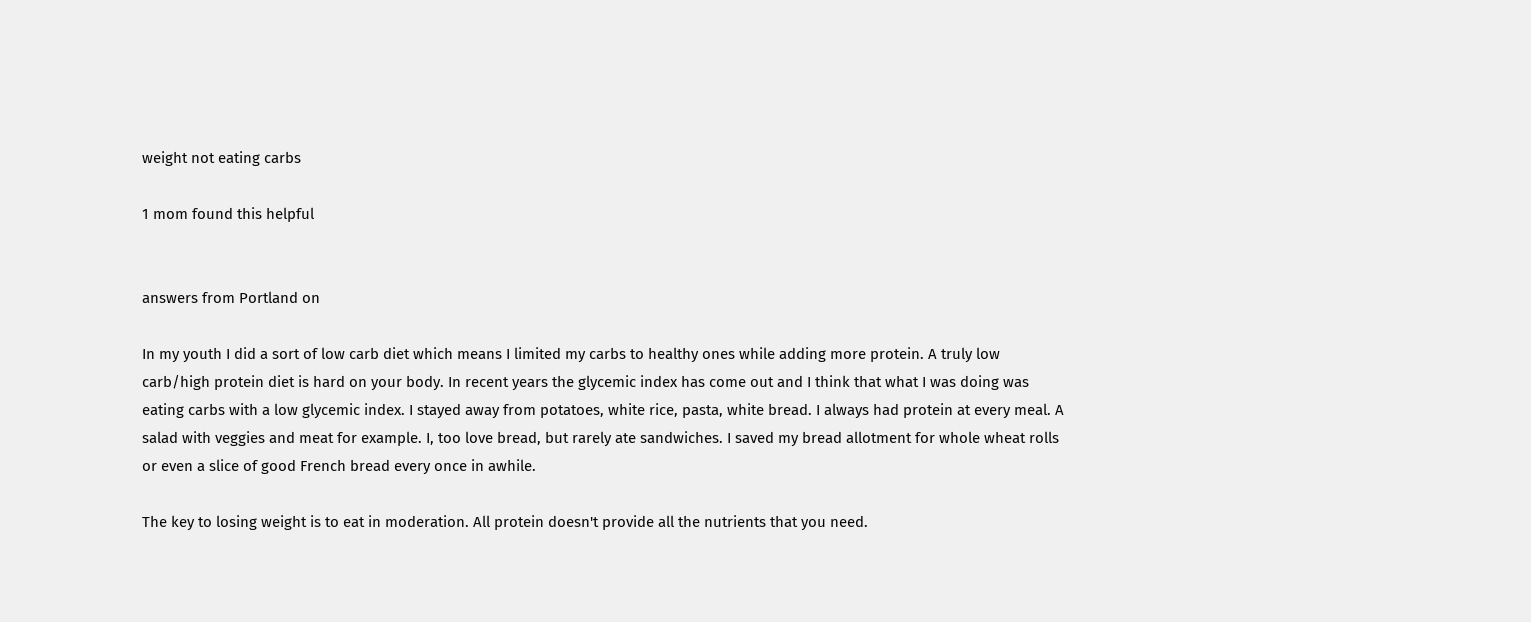weight not eating carbs

1 mom found this helpful


answers from Portland on

In my youth I did a sort of low carb diet which means I limited my carbs to healthy ones while adding more protein. A truly low carb/high protein diet is hard on your body. In recent years the glycemic index has come out and I think that what I was doing was eating carbs with a low glycemic index. I stayed away from potatoes, white rice, pasta, white bread. I always had protein at every meal. A salad with veggies and meat for example. I, too love bread, but rarely ate sandwiches. I saved my bread allotment for whole wheat rolls or even a slice of good French bread every once in awhile.

The key to losing weight is to eat in moderation. All protein doesn't provide all the nutrients that you need.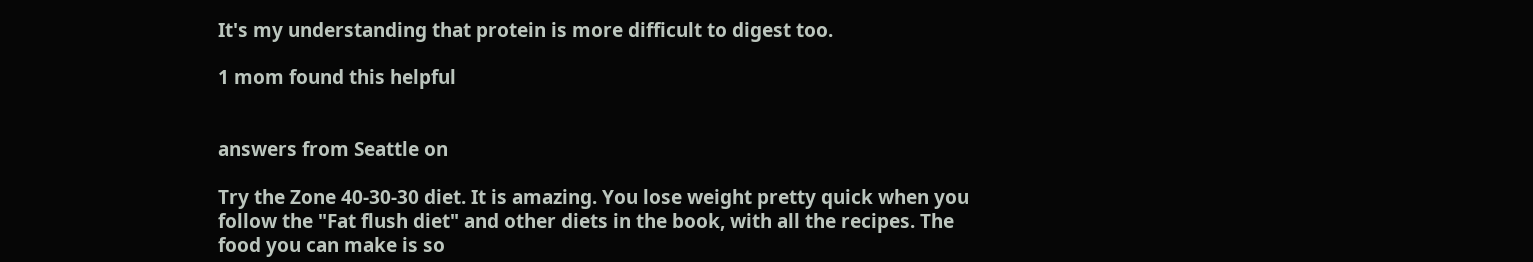It's my understanding that protein is more difficult to digest too.

1 mom found this helpful


answers from Seattle on

Try the Zone 40-30-30 diet. It is amazing. You lose weight pretty quick when you follow the "Fat flush diet" and other diets in the book, with all the recipes. The food you can make is so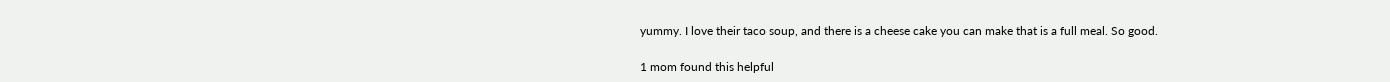yummy. I love their taco soup, and there is a cheese cake you can make that is a full meal. So good.

1 mom found this helpful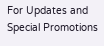For Updates and Special Promotions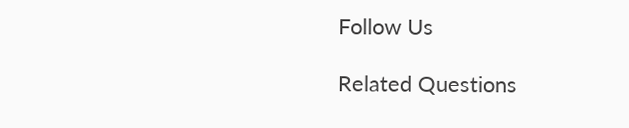Follow Us

Related Questions